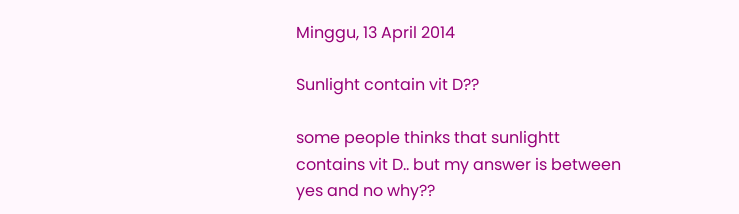Minggu, 13 April 2014

Sunlight contain vit D??

some people thinks that sunlightt contains vit D.. but my answer is between yes and no why??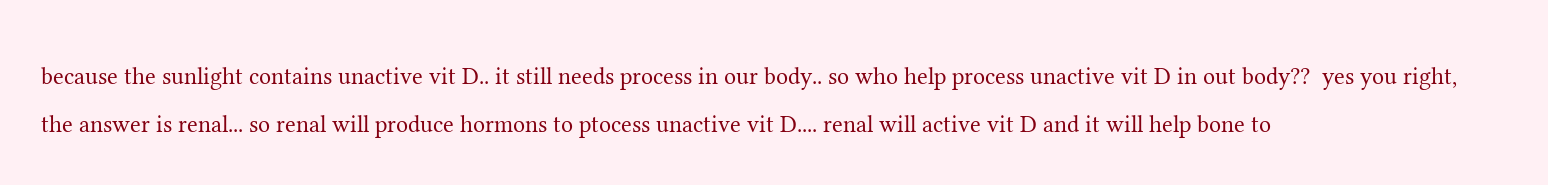because the sunlight contains unactive vit D.. it still needs process in our body.. so who help process unactive vit D in out body??  yes you right, the answer is renal... so renal will produce hormons to ptocess unactive vit D.... renal will active vit D and it will help bone to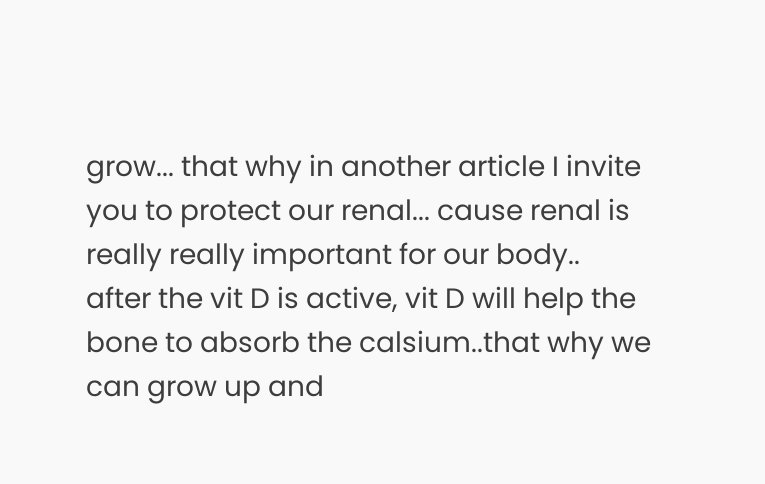grow... that why in another article I invite you to protect our renal... cause renal is really really important for our body..
after the vit D is active, vit D will help the bone to absorb the calsium..that why we can grow up and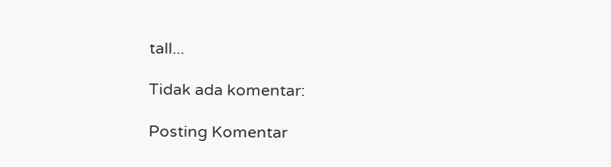tall...

Tidak ada komentar:

Posting Komentar